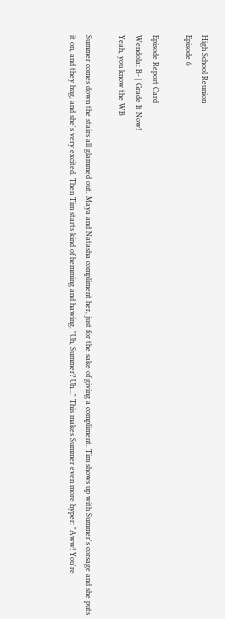High School Reunion
Episode 6

Episode Report Card
Wendola: B- | Grade It Now!
Yeah, you know the WB

Summer comes down the stairs all glammed out. Maya and Natasha compliment her, just for the sake of giving a compliment. Tim shows up with Summer's corsage and she puts it on, and they hug, and she's very excited. Then Tim starts kind of hemming and hawing. "Uh, Summer? Uh…" This makes Summer even more hyper: "Aww! You're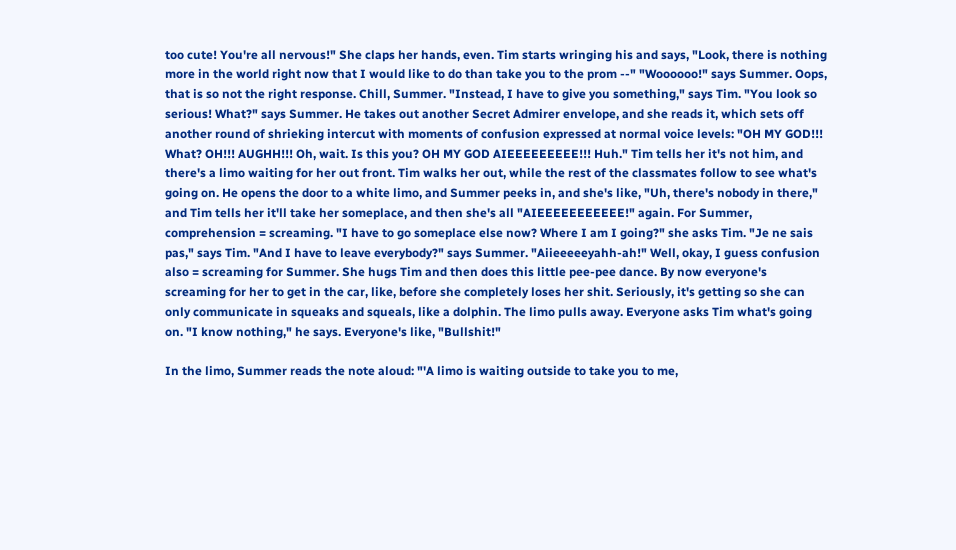too cute! You're all nervous!" She claps her hands, even. Tim starts wringing his and says, "Look, there is nothing more in the world right now that I would like to do than take you to the prom --" "Woooooo!" says Summer. Oops, that is so not the right response. Chill, Summer. "Instead, I have to give you something," says Tim. "You look so serious! What?" says Summer. He takes out another Secret Admirer envelope, and she reads it, which sets off another round of shrieking intercut with moments of confusion expressed at normal voice levels: "OH MY GOD!!! What? OH!!! AUGHH!!! Oh, wait. Is this you? OH MY GOD AIEEEEEEEEE!!! Huh." Tim tells her it's not him, and there's a limo waiting for her out front. Tim walks her out, while the rest of the classmates follow to see what's going on. He opens the door to a white limo, and Summer peeks in, and she's like, "Uh, there's nobody in there," and Tim tells her it'll take her someplace, and then she's all "AIEEEEEEEEEEE!" again. For Summer, comprehension = screaming. "I have to go someplace else now? Where I am I going?" she asks Tim. "Je ne sais pas," says Tim. "And I have to leave everybody?" says Summer. "Aiieeeeeyahh-ah!" Well, okay, I guess confusion also = screaming for Summer. She hugs Tim and then does this little pee-pee dance. By now everyone's screaming for her to get in the car, like, before she completely loses her shit. Seriously, it's getting so she can only communicate in squeaks and squeals, like a dolphin. The limo pulls away. Everyone asks Tim what's going on. "I know nothing," he says. Everyone's like, "Bullshit!"

In the limo, Summer reads the note aloud: "'A limo is waiting outside to take you to me,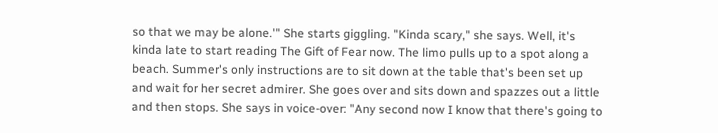so that we may be alone.'" She starts giggling. "Kinda scary," she says. Well, it's kinda late to start reading The Gift of Fear now. The limo pulls up to a spot along a beach. Summer's only instructions are to sit down at the table that's been set up and wait for her secret admirer. She goes over and sits down and spazzes out a little and then stops. She says in voice-over: "Any second now I know that there's going to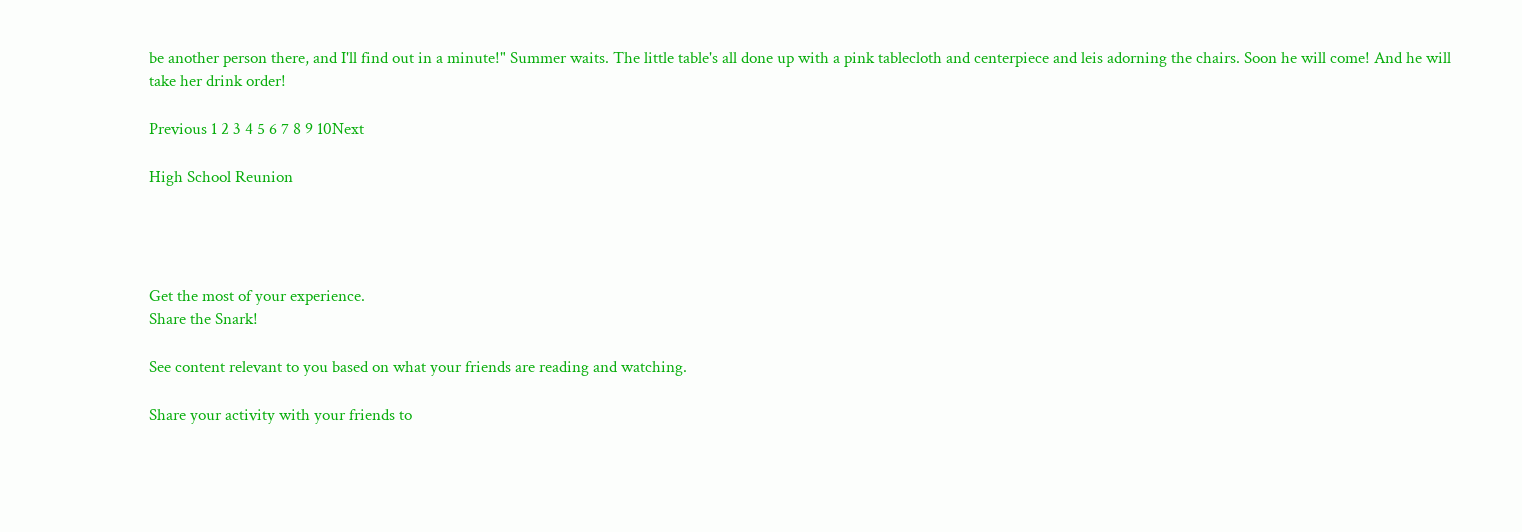be another person there, and I'll find out in a minute!" Summer waits. The little table's all done up with a pink tablecloth and centerpiece and leis adorning the chairs. Soon he will come! And he will take her drink order!

Previous 1 2 3 4 5 6 7 8 9 10Next

High School Reunion




Get the most of your experience.
Share the Snark!

See content relevant to you based on what your friends are reading and watching.

Share your activity with your friends to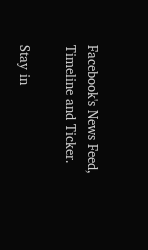Facebook's News Feed, Timeline and Ticker.

Stay in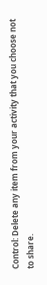Control: Delete any item from your activity that you choose not to share.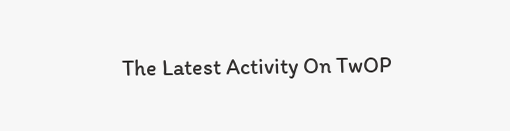The Latest Activity On TwOP